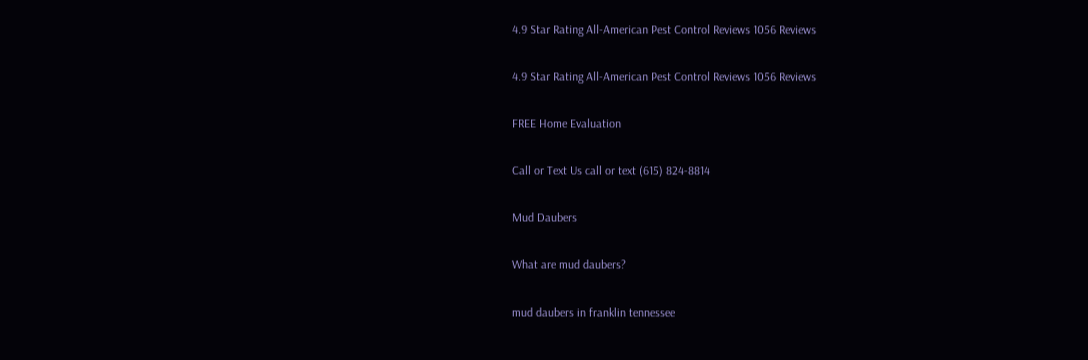4.9 Star Rating All-American Pest Control Reviews 1056 Reviews

4.9 Star Rating All-American Pest Control Reviews 1056 Reviews

FREE Home Evaluation

Call or Text Us call or text (615) 824-8814

Mud Daubers

What are mud daubers?

mud daubers in franklin tennessee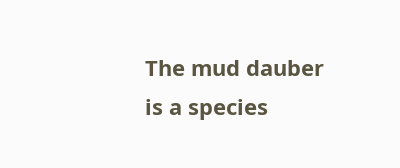The mud dauber is a species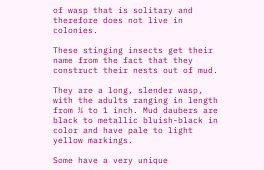of wasp that is solitary and therefore does not live in colonies.

These stinging insects get their name from the fact that they construct their nests out of mud.

They are a long, slender wasp, with the adults ranging in length from ¾ to 1 inch. Mud daubers are black to metallic bluish-black in color and have pale to light yellow markings.

Some have a very unique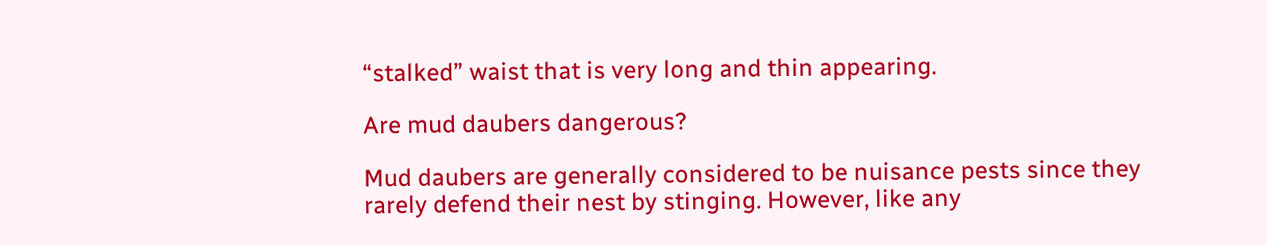“stalked” waist that is very long and thin appearing.

Are mud daubers dangerous?

Mud daubers are generally considered to be nuisance pests since they rarely defend their nest by stinging. However, like any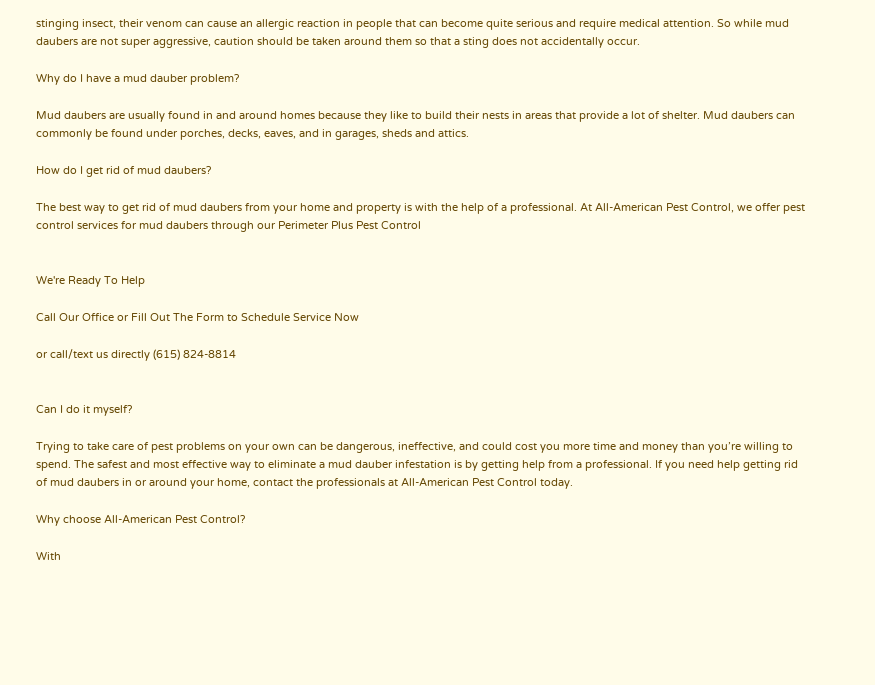stinging insect, their venom can cause an allergic reaction in people that can become quite serious and require medical attention. So while mud daubers are not super aggressive, caution should be taken around them so that a sting does not accidentally occur.

Why do I have a mud dauber problem?

Mud daubers are usually found in and around homes because they like to build their nests in areas that provide a lot of shelter. Mud daubers can commonly be found under porches, decks, eaves, and in garages, sheds and attics.

How do I get rid of mud daubers?

The best way to get rid of mud daubers from your home and property is with the help of a professional. At All-American Pest Control, we offer pest control services for mud daubers through our Perimeter Plus Pest Control


We're Ready To Help

Call Our Office or Fill Out The Form to Schedule Service Now

or call/text us directly (615) 824-8814


Can I do it myself?

Trying to take care of pest problems on your own can be dangerous, ineffective, and could cost you more time and money than you’re willing to spend. The safest and most effective way to eliminate a mud dauber infestation is by getting help from a professional. If you need help getting rid of mud daubers in or around your home, contact the professionals at All-American Pest Control today.

Why choose All-American Pest Control?

With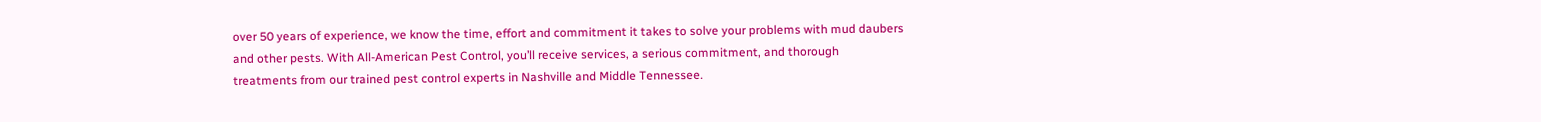over 50 years of experience, we know the time, effort and commitment it takes to solve your problems with mud daubers and other pests. With All-American Pest Control, you’ll receive services, a serious commitment, and thorough treatments from our trained pest control experts in Nashville and Middle Tennessee.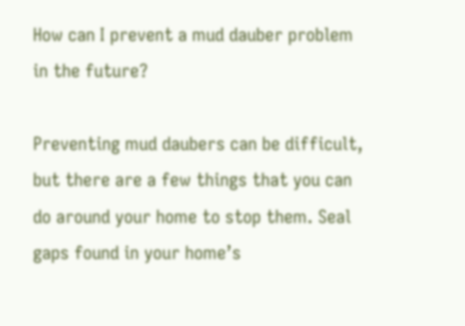How can I prevent a mud dauber problem in the future?

Preventing mud daubers can be difficult, but there are a few things that you can do around your home to stop them. Seal gaps found in your home’s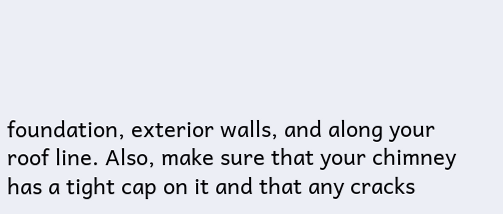foundation, exterior walls, and along your roof line. Also, make sure that your chimney has a tight cap on it and that any cracks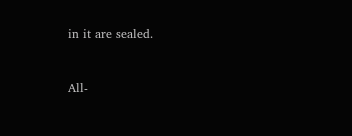in it are sealed.


All-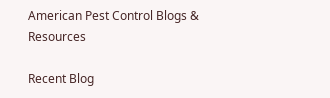American Pest Control Blogs & Resources

Recent Blog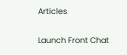Articles

Launch Front Chat